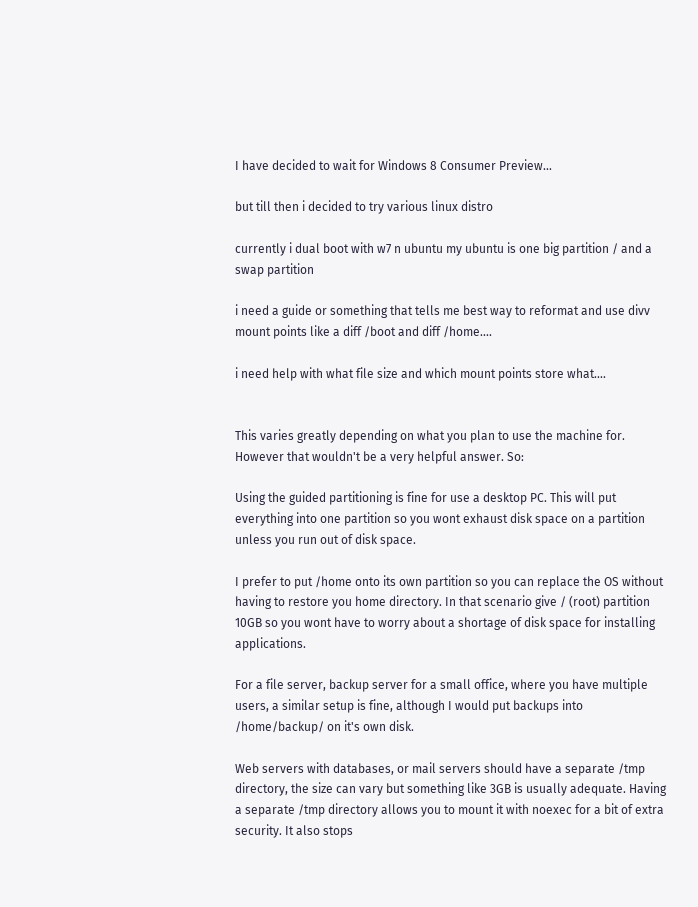I have decided to wait for Windows 8 Consumer Preview...

but till then i decided to try various linux distro

currently i dual boot with w7 n ubuntu my ubuntu is one big partition / and a swap partition

i need a guide or something that tells me best way to reformat and use divv mount points like a diff /boot and diff /home....

i need help with what file size and which mount points store what....


This varies greatly depending on what you plan to use the machine for. However that wouldn't be a very helpful answer. So:

Using the guided partitioning is fine for use a desktop PC. This will put everything into one partition so you wont exhaust disk space on a partition unless you run out of disk space.

I prefer to put /home onto its own partition so you can replace the OS without having to restore you home directory. In that scenario give / (root) partition 10GB so you wont have to worry about a shortage of disk space for installing applications.

For a file server, backup server for a small office, where you have multiple users, a similar setup is fine, although I would put backups into /home/backup/ on it's own disk.

Web servers with databases, or mail servers should have a separate /tmp directory, the size can vary but something like 3GB is usually adequate. Having a separate /tmp directory allows you to mount it with noexec for a bit of extra security. It also stops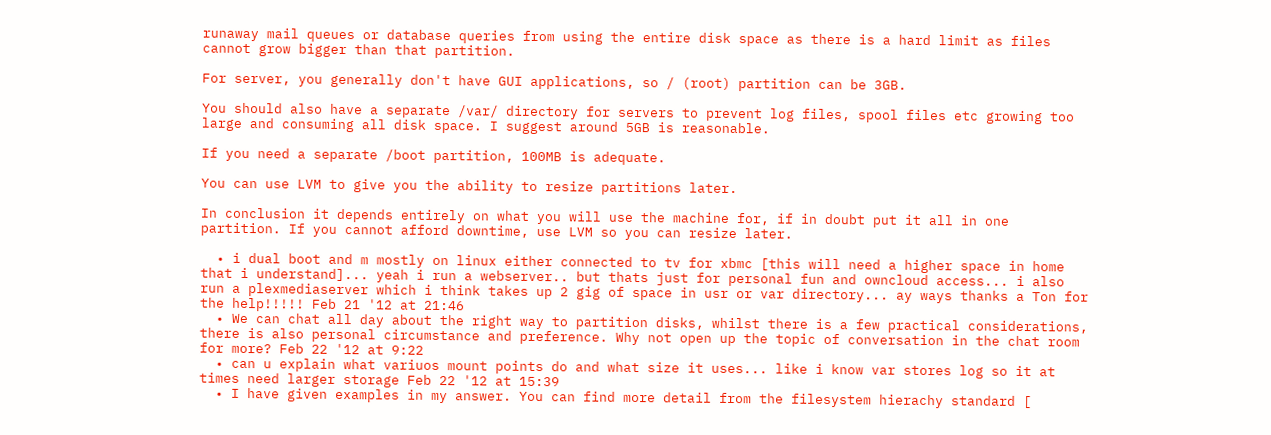runaway mail queues or database queries from using the entire disk space as there is a hard limit as files cannot grow bigger than that partition.

For server, you generally don't have GUI applications, so / (root) partition can be 3GB.

You should also have a separate /var/ directory for servers to prevent log files, spool files etc growing too large and consuming all disk space. I suggest around 5GB is reasonable.

If you need a separate /boot partition, 100MB is adequate.

You can use LVM to give you the ability to resize partitions later.

In conclusion it depends entirely on what you will use the machine for, if in doubt put it all in one partition. If you cannot afford downtime, use LVM so you can resize later.

  • i dual boot and m mostly on linux either connected to tv for xbmc [this will need a higher space in home that i understand]... yeah i run a webserver.. but thats just for personal fun and owncloud access... i also run a plexmediaserver which i think takes up 2 gig of space in usr or var directory... ay ways thanks a Ton for the help!!!!! Feb 21 '12 at 21:46
  • We can chat all day about the right way to partition disks, whilst there is a few practical considerations, there is also personal circumstance and preference. Why not open up the topic of conversation in the chat room for more? Feb 22 '12 at 9:22
  • can u explain what variuos mount points do and what size it uses... like i know var stores log so it at times need larger storage Feb 22 '12 at 15:39
  • I have given examples in my answer. You can find more detail from the filesystem hierachy standard [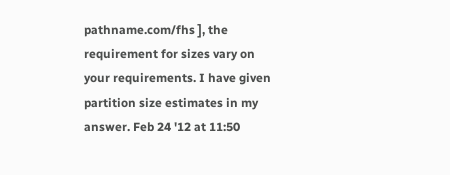pathname.com/fhs ], the requirement for sizes vary on your requirements. I have given partition size estimates in my answer. Feb 24 '12 at 11:50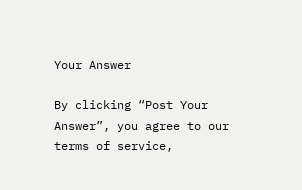Your Answer

By clicking “Post Your Answer”, you agree to our terms of service,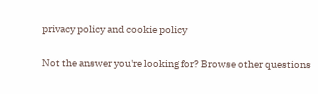privacy policy and cookie policy

Not the answer you're looking for? Browse other questions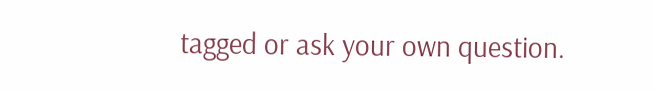tagged or ask your own question.